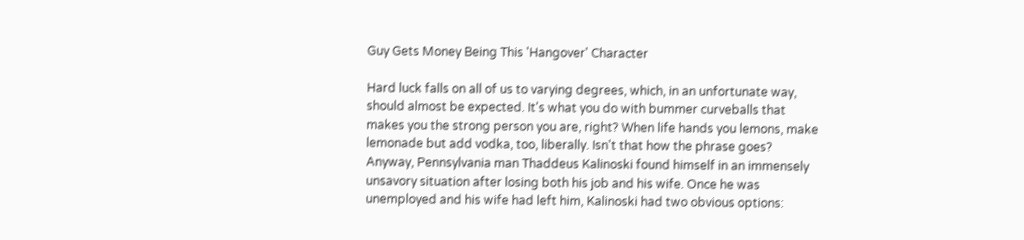Guy Gets Money Being This 'Hangover' Character

Hard luck falls on all of us to varying degrees, which, in an unfortunate way, should almost be expected. It's what you do with bummer curveballs that makes you the strong person you are, right? When life hands you lemons, make lemonade but add vodka, too, liberally. Isn't that how the phrase goes? Anyway, Pennsylvania man Thaddeus Kalinoski found himself in an immensely unsavory situation after losing both his job and his wife. Once he was unemployed and his wife had left him, Kalinoski had two obvious options: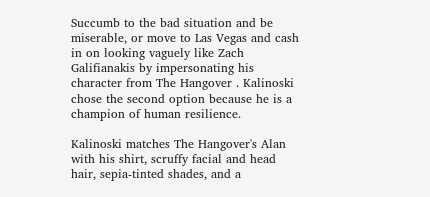Succumb to the bad situation and be miserable, or move to Las Vegas and cash in on looking vaguely like Zach Galifianakis by impersonating his character from The Hangover . Kalinoski chose the second option because he is a champion of human resilience.

Kalinoski matches The Hangover's Alan with his shirt, scruffy facial and head hair, sepia-tinted shades, and a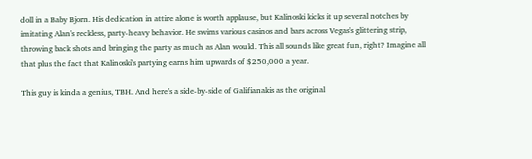doll in a Baby Bjorn. His dedication in attire alone is worth applause, but Kalinoski kicks it up several notches by imitating Alan's reckless, party-heavy behavior. He swims various casinos and bars across Vegas's glittering strip, throwing back shots and bringing the party as much as Alan would. This all sounds like great fun, right? Imagine all that plus the fact that Kalinoski's partying earns him upwards of $250,000 a year.

This guy is kinda a genius, TBH. And here's a side-by-side of Galifianakis as the original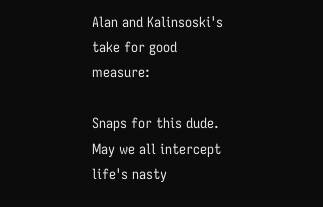Alan and Kalinsoski's take for good measure:

Snaps for this dude. May we all intercept life's nasty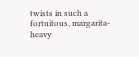twists in such a fortuitous, margarita-heavy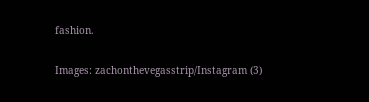fashion.

Images: zachonthevegasstrip/Instagram (3)